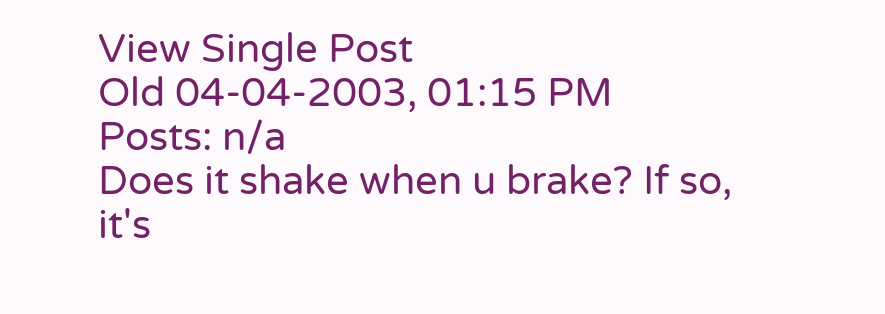View Single Post
Old 04-04-2003, 01:15 PM
Posts: n/a
Does it shake when u brake? If so, it's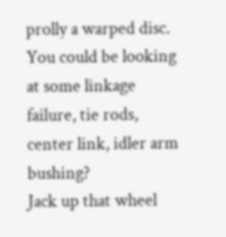prolly a warped disc.
You could be looking at some linkage failure, tie rods, center link, idler arm bushing?
Jack up that wheel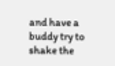and have a buddy try to shake the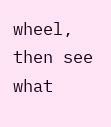wheel, then see what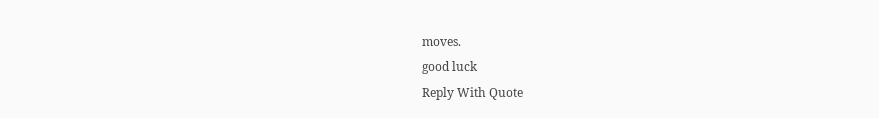moves.
good luck
Reply With Quote